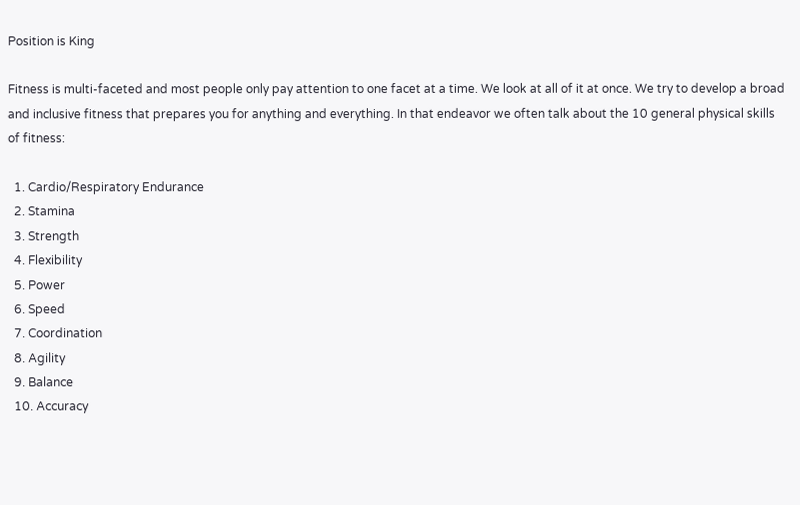Position is King

Fitness is multi-faceted and most people only pay attention to one facet at a time. We look at all of it at once. We try to develop a broad and inclusive fitness that prepares you for anything and everything. In that endeavor we often talk about the 10 general physical skills of fitness:

  1. Cardio/Respiratory Endurance
  2. Stamina
  3. Strength
  4. Flexibility
  5. Power
  6. Speed
  7. Coordination
  8. Agility
  9. Balance
  10. Accuracy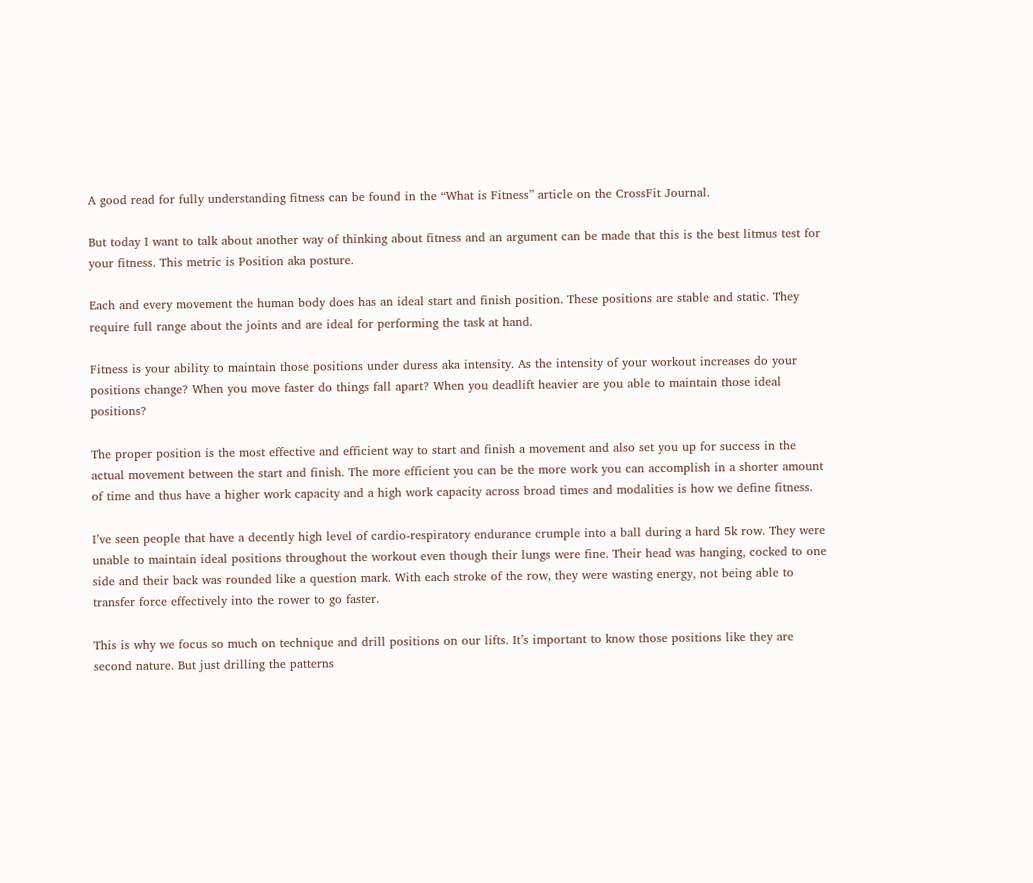A good read for fully understanding fitness can be found in the “What is Fitness” article on the CrossFit Journal.

But today I want to talk about another way of thinking about fitness and an argument can be made that this is the best litmus test for your fitness. This metric is Position aka posture.

Each and every movement the human body does has an ideal start and finish position. These positions are stable and static. They require full range about the joints and are ideal for performing the task at hand.

Fitness is your ability to maintain those positions under duress aka intensity. As the intensity of your workout increases do your positions change? When you move faster do things fall apart? When you deadlift heavier are you able to maintain those ideal positions?

The proper position is the most effective and efficient way to start and finish a movement and also set you up for success in the actual movement between the start and finish. The more efficient you can be the more work you can accomplish in a shorter amount of time and thus have a higher work capacity and a high work capacity across broad times and modalities is how we define fitness.

I’ve seen people that have a decently high level of cardio-respiratory endurance crumple into a ball during a hard 5k row. They were unable to maintain ideal positions throughout the workout even though their lungs were fine. Their head was hanging, cocked to one side and their back was rounded like a question mark. With each stroke of the row, they were wasting energy, not being able to transfer force effectively into the rower to go faster.

This is why we focus so much on technique and drill positions on our lifts. It’s important to know those positions like they are second nature. But just drilling the patterns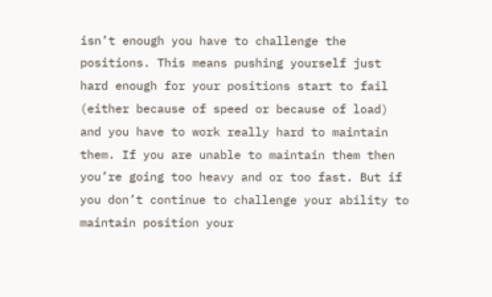isn’t enough you have to challenge the positions. This means pushing yourself just hard enough for your positions start to fail (either because of speed or because of load) and you have to work really hard to maintain them. If you are unable to maintain them then you’re going too heavy and or too fast. But if you don’t continue to challenge your ability to maintain position your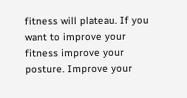fitness will plateau. If you want to improve your fitness improve your posture. Improve your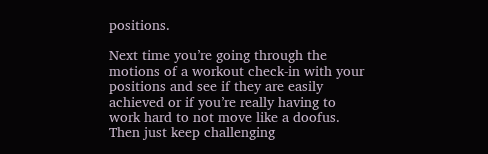positions.

Next time you’re going through the motions of a workout check-in with your positions and see if they are easily achieved or if you’re really having to work hard to not move like a doofus. Then just keep challenging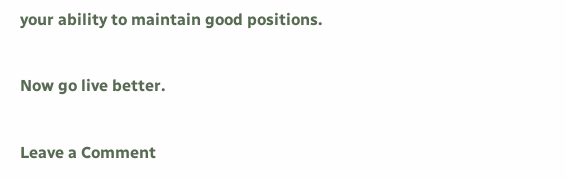your ability to maintain good positions.

Now go live better.

Leave a Comment